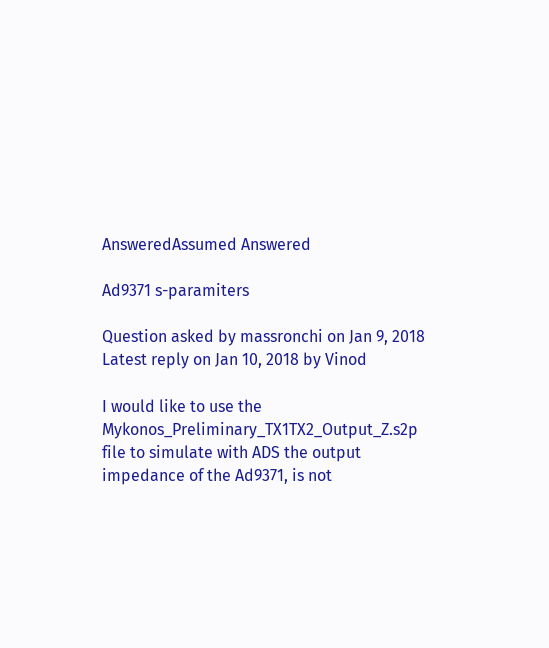AnsweredAssumed Answered

Ad9371 s-paramiters

Question asked by massronchi on Jan 9, 2018
Latest reply on Jan 10, 2018 by Vinod

I would like to use the Mykonos_Preliminary_TX1TX2_Output_Z.s2p file to simulate with ADS the output impedance of the Ad9371, is not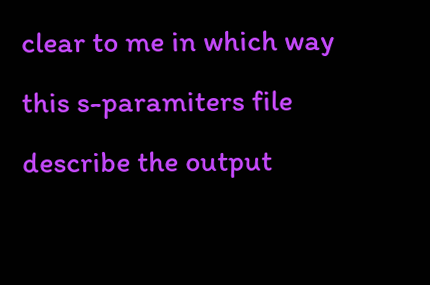clear to me in which way this s-paramiters file describe the output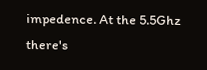impedence. At the 5.5Ghz there's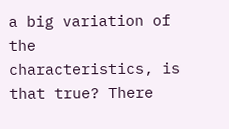a big variation of the characteristics, is that true? There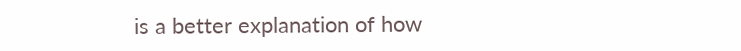is a better explanation of how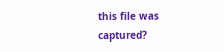this file was captured?